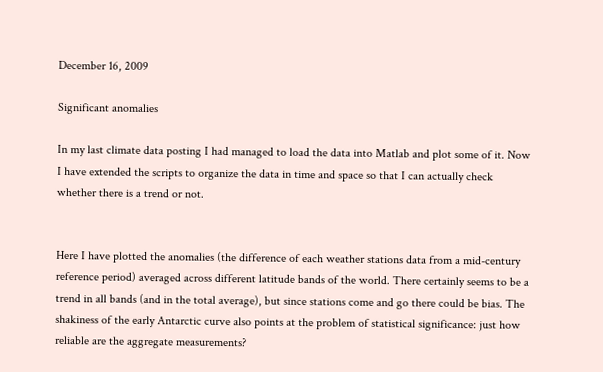December 16, 2009

Significant anomalies

In my last climate data posting I had managed to load the data into Matlab and plot some of it. Now I have extended the scripts to organize the data in time and space so that I can actually check whether there is a trend or not.


Here I have plotted the anomalies (the difference of each weather stations data from a mid-century reference period) averaged across different latitude bands of the world. There certainly seems to be a trend in all bands (and in the total average), but since stations come and go there could be bias. The shakiness of the early Antarctic curve also points at the problem of statistical significance: just how reliable are the aggregate measurements?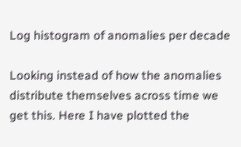Log histogram of anomalies per decade

Looking instead of how the anomalies distribute themselves across time we get this. Here I have plotted the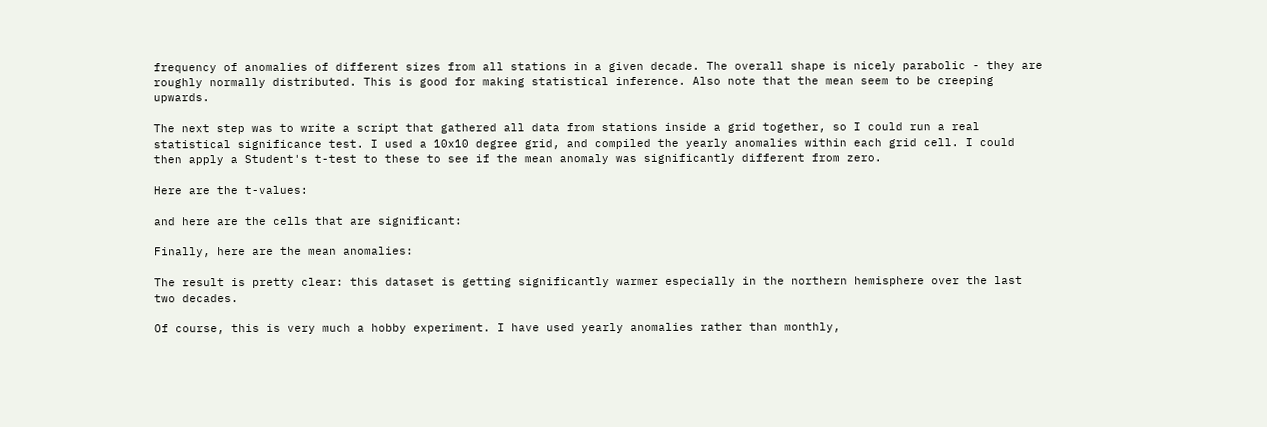frequency of anomalies of different sizes from all stations in a given decade. The overall shape is nicely parabolic - they are roughly normally distributed. This is good for making statistical inference. Also note that the mean seem to be creeping upwards.

The next step was to write a script that gathered all data from stations inside a grid together, so I could run a real statistical significance test. I used a 10x10 degree grid, and compiled the yearly anomalies within each grid cell. I could then apply a Student's t-test to these to see if the mean anomaly was significantly different from zero.

Here are the t-values:

and here are the cells that are significant:

Finally, here are the mean anomalies:

The result is pretty clear: this dataset is getting significantly warmer especially in the northern hemisphere over the last two decades.

Of course, this is very much a hobby experiment. I have used yearly anomalies rather than monthly,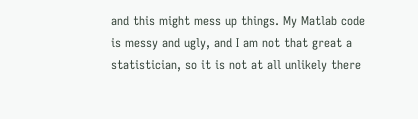and this might mess up things. My Matlab code is messy and ugly, and I am not that great a statistician, so it is not at all unlikely there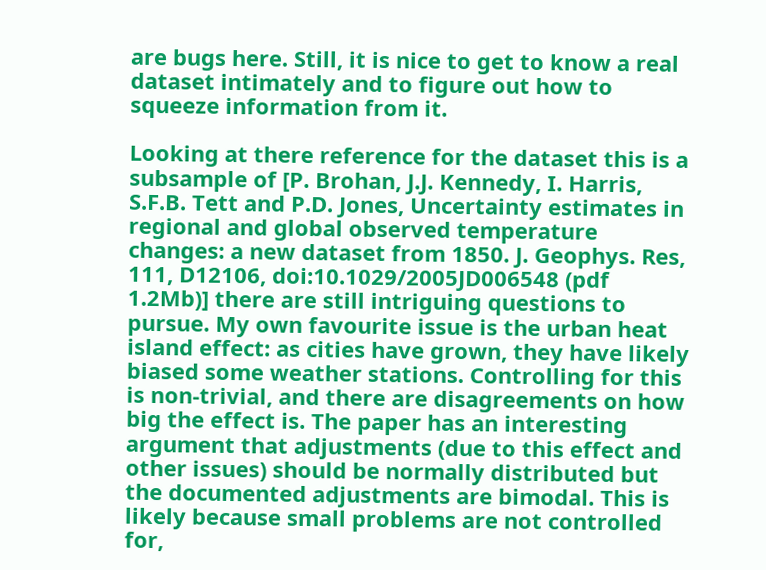are bugs here. Still, it is nice to get to know a real dataset intimately and to figure out how to squeeze information from it.

Looking at there reference for the dataset this is a subsample of [P. Brohan, J.J. Kennedy, I. Harris, S.F.B. Tett and P.D. Jones, Uncertainty estimates in regional and global observed temperature changes: a new dataset from 1850. J. Geophys. Res, 111, D12106, doi:10.1029/2005JD006548 (pdf 1.2Mb)] there are still intriguing questions to pursue. My own favourite issue is the urban heat island effect: as cities have grown, they have likely biased some weather stations. Controlling for this is non-trivial, and there are disagreements on how big the effect is. The paper has an interesting argument that adjustments (due to this effect and other issues) should be normally distributed but the documented adjustments are bimodal. This is likely because small problems are not controlled for,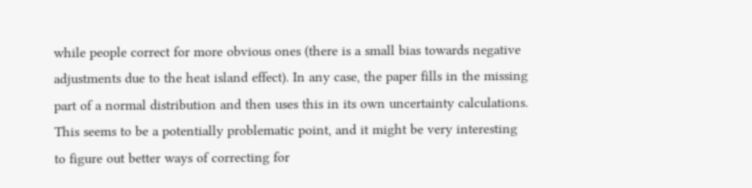while people correct for more obvious ones (there is a small bias towards negative adjustments due to the heat island effect). In any case, the paper fills in the missing part of a normal distribution and then uses this in its own uncertainty calculations. This seems to be a potentially problematic point, and it might be very interesting to figure out better ways of correcting for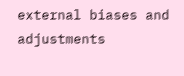external biases and adjustments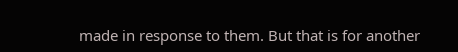made in response to them. But that is for another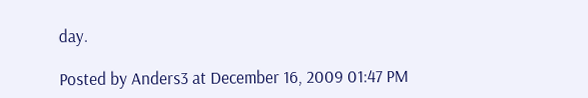day.

Posted by Anders3 at December 16, 2009 01:47 PM